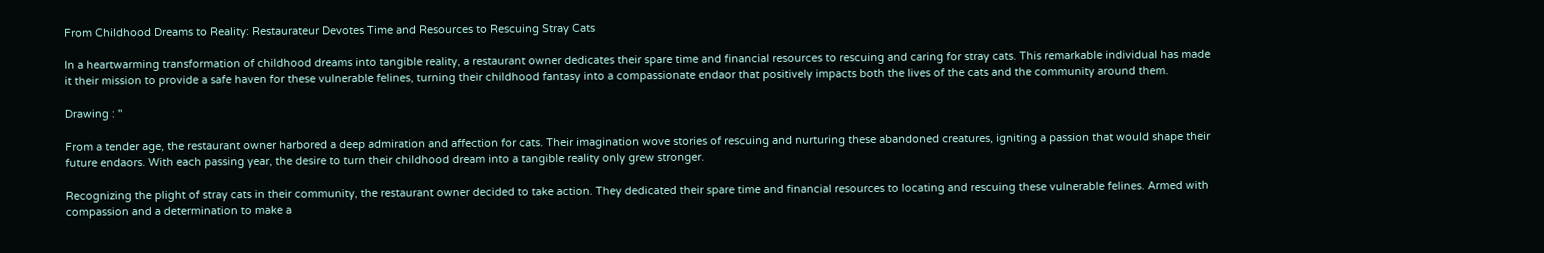From Childhood Dreams to Reality: Restaurateur Devotes Time and Resources to Rescuing Stray Cats

In a heartwarming transformation of childhood dreams into tangible reality, a restaurant owner dedicates their spare time and financial resources to rescuing and caring for stray cats. This remarkable individual has made it their mission to provide a safe haven for these vulnerable felines, turning their childhood fantasy into a compassionate endaor that positively impacts both the lives of the cats and the community around them.

Drawing : "

From a tender age, the restaurant owner harbored a deep admiration and affection for cats. Their imagination wove stories of rescuing and nurturing these abandoned creatures, igniting a passion that would shape their future endaors. With each passing year, the desire to turn their childhood dream into a tangible reality only grew stronger.

Recognizing the plight of stray cats in their community, the restaurant owner decided to take action. They dedicated their spare time and financial resources to locating and rescuing these vulnerable felines. Armed with compassion and a determination to make a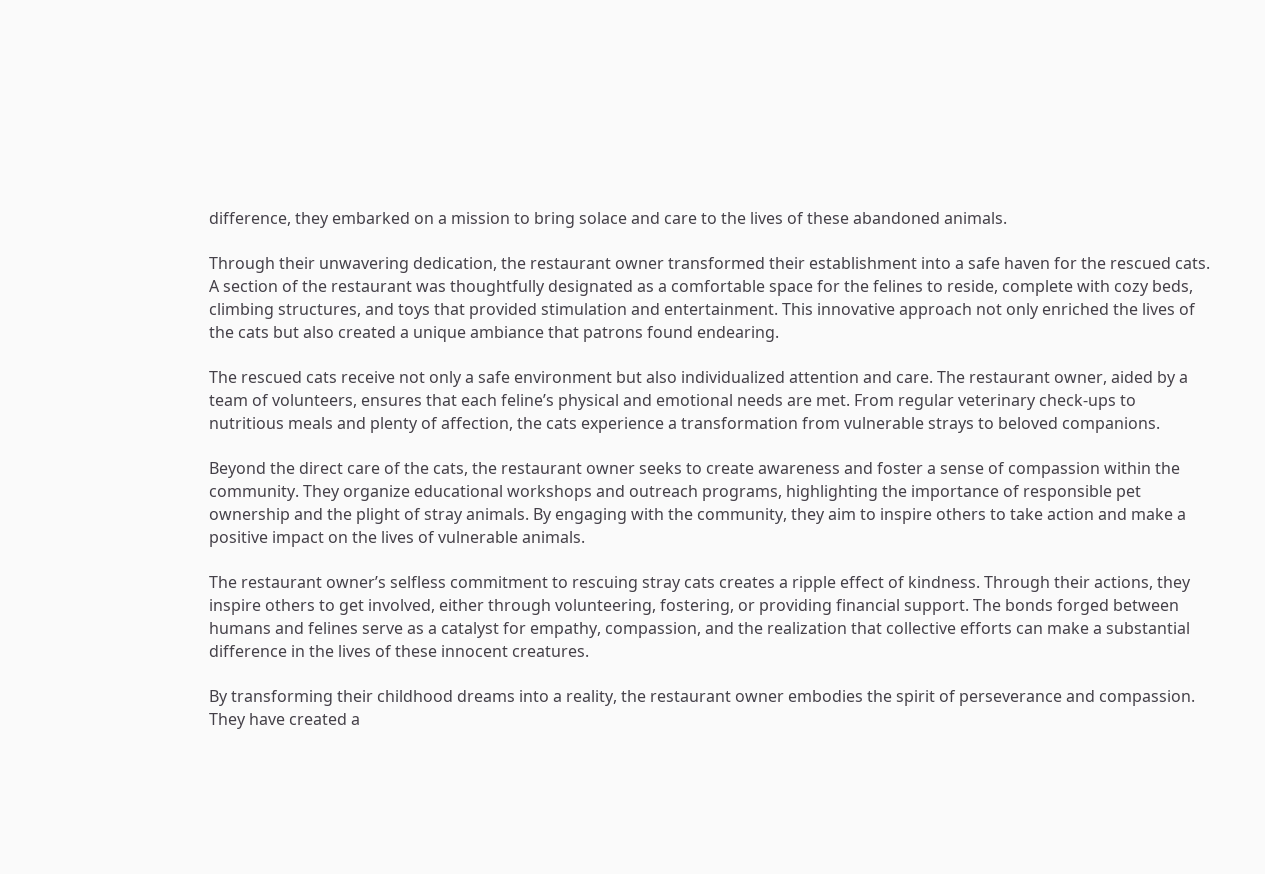difference, they embarked on a mission to bring solace and care to the lives of these abandoned animals.

Through their unwavering dedication, the restaurant owner transformed their establishment into a safe haven for the rescued cats. A section of the restaurant was thoughtfully designated as a comfortable space for the felines to reside, complete with cozy beds, climbing structures, and toys that provided stimulation and entertainment. This innovative approach not only enriched the lives of the cats but also created a unique ambiance that patrons found endearing.

The rescued cats receive not only a safe environment but also individualized attention and care. The restaurant owner, aided by a team of volunteers, ensures that each feline’s physical and emotional needs are met. From regular veterinary check-ups to nutritious meals and plenty of affection, the cats experience a transformation from vulnerable strays to beloved companions.

Beyond the direct care of the cats, the restaurant owner seeks to create awareness and foster a sense of compassion within the community. They organize educational workshops and outreach programs, highlighting the importance of responsible pet ownership and the plight of stray animals. By engaging with the community, they aim to inspire others to take action and make a positive impact on the lives of vulnerable animals.

The restaurant owner’s selfless commitment to rescuing stray cats creates a ripple effect of kindness. Through their actions, they inspire others to get involved, either through volunteering, fostering, or providing financial support. The bonds forged between humans and felines serve as a catalyst for empathy, compassion, and the realization that collective efforts can make a substantial difference in the lives of these innocent creatures.

By transforming their childhood dreams into a reality, the restaurant owner embodies the spirit of perseverance and compassion. They have created a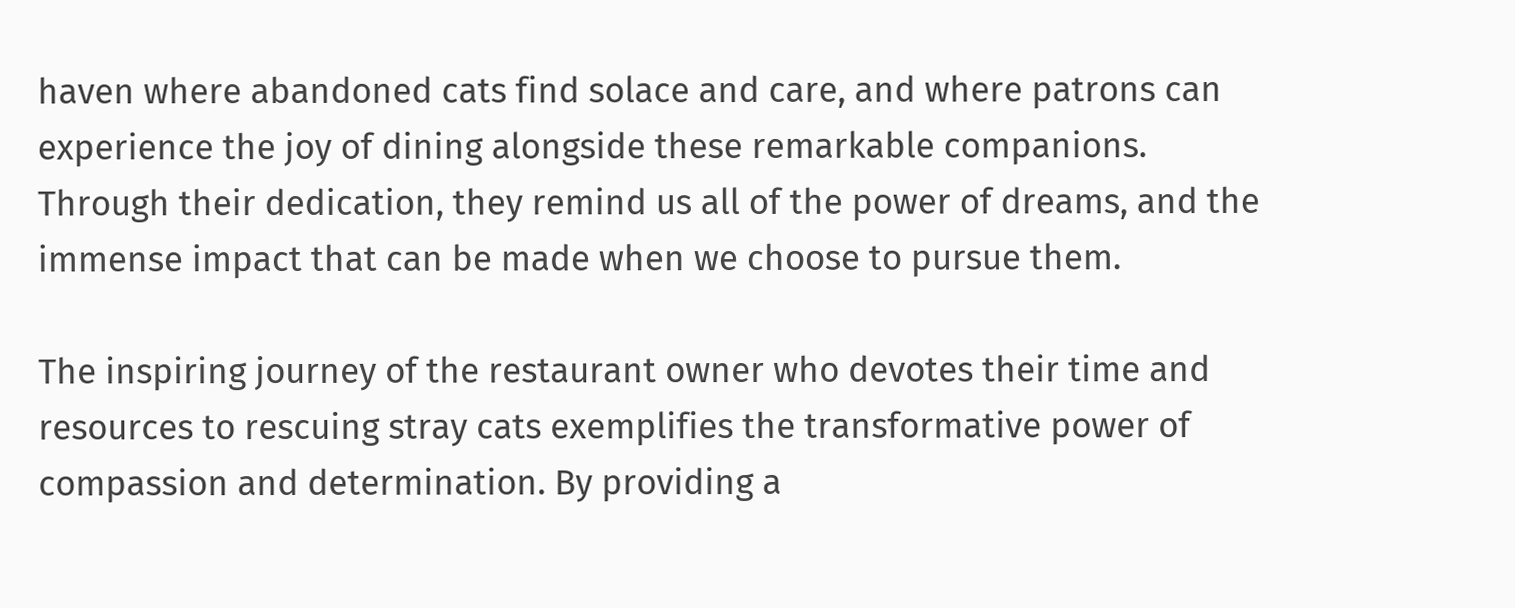haven where abandoned cats find solace and care, and where patrons can experience the joy of dining alongside these remarkable companions. Through their dedication, they remind us all of the power of dreams, and the immense impact that can be made when we choose to pursue them.

The inspiring journey of the restaurant owner who devotes their time and resources to rescuing stray cats exemplifies the transformative power of compassion and determination. By providing a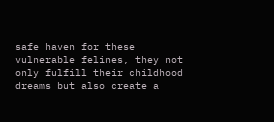safe haven for these vulnerable felines, they not only fulfill their childhood dreams but also create a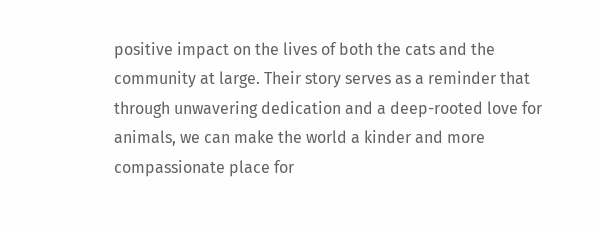positive impact on the lives of both the cats and the community at large. Their story serves as a reminder that through unwavering dedication and a deep-rooted love for animals, we can make the world a kinder and more compassionate place for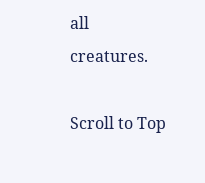all creatures.

Scroll to Top